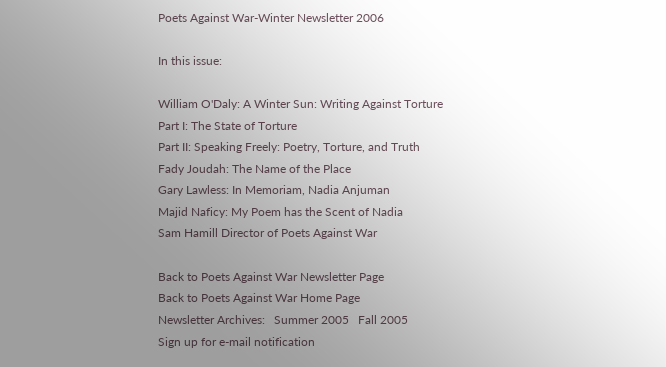Poets Against War-Winter Newsletter 2006

In this issue:

William O'Daly: A Winter Sun: Writing Against Torture
Part I: The State of Torture
Part II: Speaking Freely: Poetry, Torture, and Truth
Fady Joudah: The Name of the Place
Gary Lawless: In Memoriam, Nadia Anjuman
Majid Naficy: My Poem has the Scent of Nadia
Sam Hamill Director of Poets Against War

Back to Poets Against War Newsletter Page
Back to Poets Against War Home Page
Newsletter Archives:   Summer 2005   Fall 2005
Sign up for e-mail notification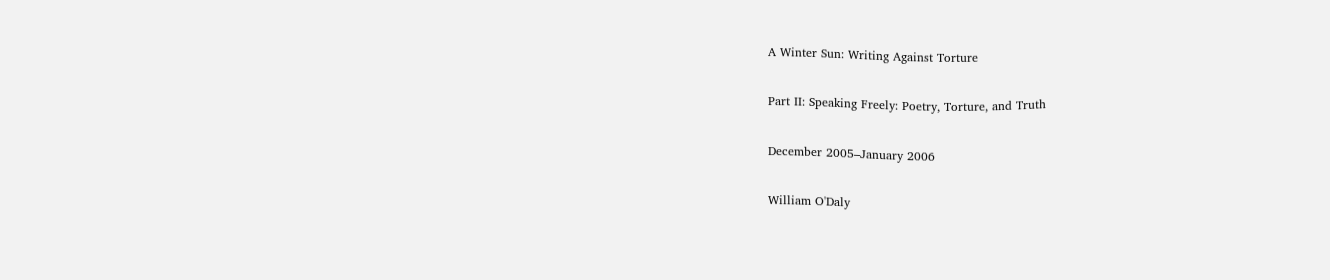A Winter Sun: Writing Against Torture

Part II: Speaking Freely: Poetry, Torture, and Truth

December 2005–January 2006

William O'Daly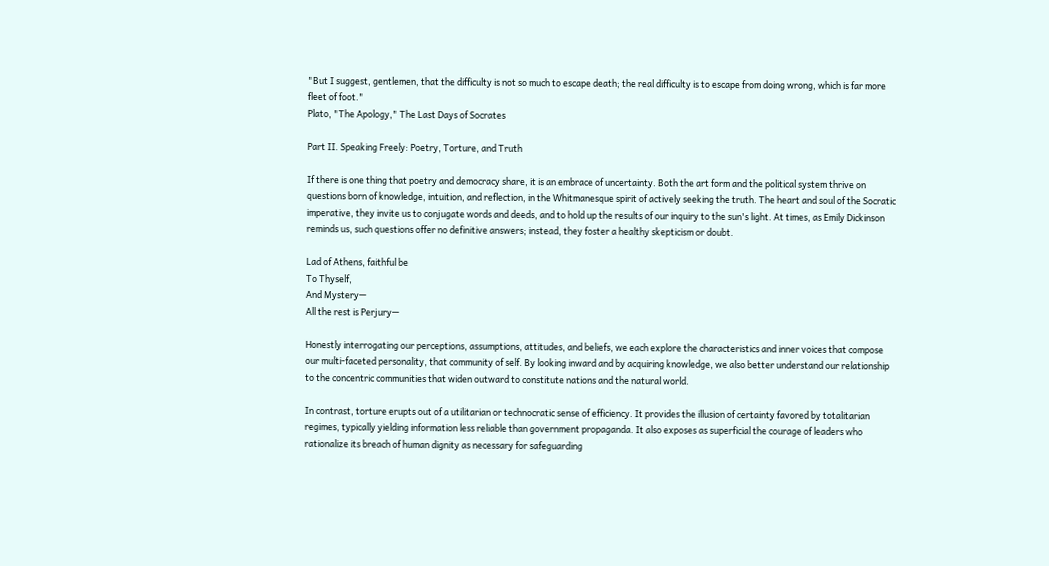"But I suggest, gentlemen, that the difficulty is not so much to escape death; the real difficulty is to escape from doing wrong, which is far more fleet of foot."
Plato, "The Apology," The Last Days of Socrates

Part II. Speaking Freely: Poetry, Torture, and Truth

If there is one thing that poetry and democracy share, it is an embrace of uncertainty. Both the art form and the political system thrive on questions born of knowledge, intuition, and reflection, in the Whitmanesque spirit of actively seeking the truth. The heart and soul of the Socratic imperative, they invite us to conjugate words and deeds, and to hold up the results of our inquiry to the sun's light. At times, as Emily Dickinson reminds us, such questions offer no definitive answers; instead, they foster a healthy skepticism or doubt.

Lad of Athens, faithful be
To Thyself,
And Mystery—
All the rest is Perjury—

Honestly interrogating our perceptions, assumptions, attitudes, and beliefs, we each explore the characteristics and inner voices that compose our multi-faceted personality, that community of self. By looking inward and by acquiring knowledge, we also better understand our relationship to the concentric communities that widen outward to constitute nations and the natural world.

In contrast, torture erupts out of a utilitarian or technocratic sense of efficiency. It provides the illusion of certainty favored by totalitarian regimes, typically yielding information less reliable than government propaganda. It also exposes as superficial the courage of leaders who rationalize its breach of human dignity as necessary for safeguarding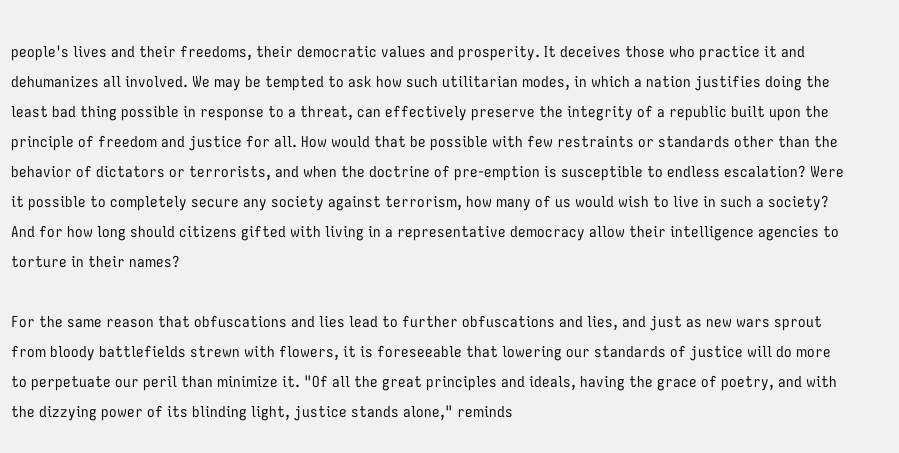people's lives and their freedoms, their democratic values and prosperity. It deceives those who practice it and dehumanizes all involved. We may be tempted to ask how such utilitarian modes, in which a nation justifies doing the least bad thing possible in response to a threat, can effectively preserve the integrity of a republic built upon the principle of freedom and justice for all. How would that be possible with few restraints or standards other than the behavior of dictators or terrorists, and when the doctrine of pre-emption is susceptible to endless escalation? Were it possible to completely secure any society against terrorism, how many of us would wish to live in such a society? And for how long should citizens gifted with living in a representative democracy allow their intelligence agencies to torture in their names?

For the same reason that obfuscations and lies lead to further obfuscations and lies, and just as new wars sprout from bloody battlefields strewn with flowers, it is foreseeable that lowering our standards of justice will do more to perpetuate our peril than minimize it. "Of all the great principles and ideals, having the grace of poetry, and with the dizzying power of its blinding light, justice stands alone," reminds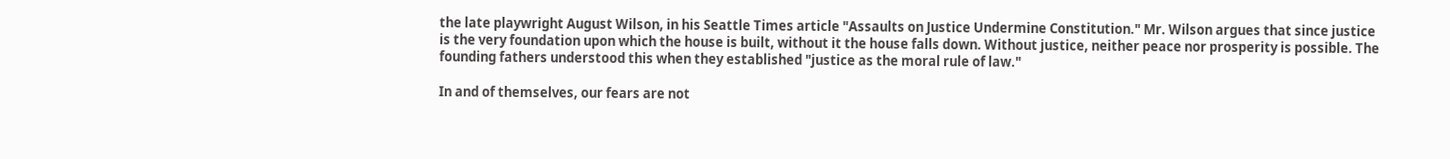the late playwright August Wilson, in his Seattle Times article "Assaults on Justice Undermine Constitution." Mr. Wilson argues that since justice is the very foundation upon which the house is built, without it the house falls down. Without justice, neither peace nor prosperity is possible. The founding fathers understood this when they established "justice as the moral rule of law."

In and of themselves, our fears are not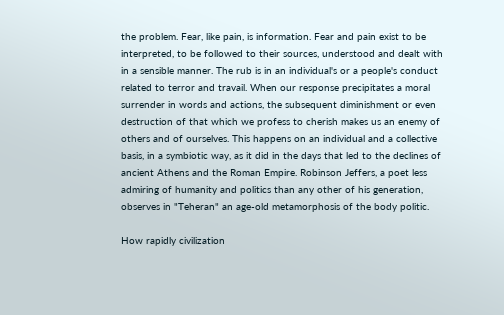the problem. Fear, like pain, is information. Fear and pain exist to be interpreted, to be followed to their sources, understood and dealt with in a sensible manner. The rub is in an individual's or a people's conduct related to terror and travail. When our response precipitates a moral surrender in words and actions, the subsequent diminishment or even destruction of that which we profess to cherish makes us an enemy of others and of ourselves. This happens on an individual and a collective basis, in a symbiotic way, as it did in the days that led to the declines of ancient Athens and the Roman Empire. Robinson Jeffers, a poet less admiring of humanity and politics than any other of his generation, observes in "Teheran" an age-old metamorphosis of the body politic.

How rapidly civilization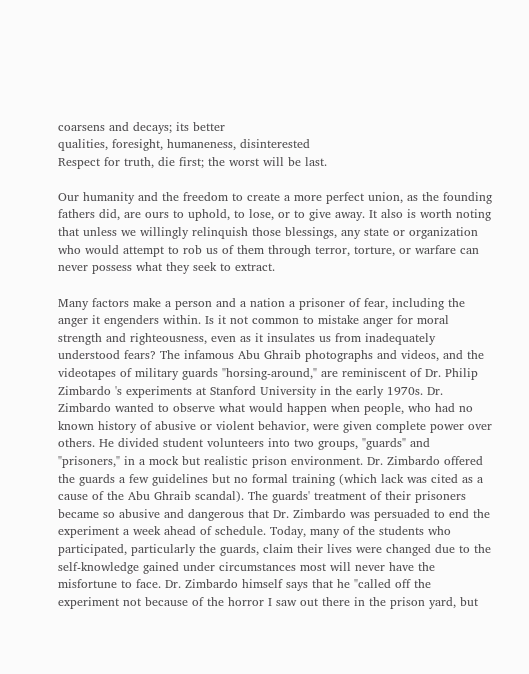coarsens and decays; its better
qualities, foresight, humaneness, disinterested
Respect for truth, die first; the worst will be last.

Our humanity and the freedom to create a more perfect union, as the founding fathers did, are ours to uphold, to lose, or to give away. It also is worth noting that unless we willingly relinquish those blessings, any state or organization who would attempt to rob us of them through terror, torture, or warfare can never possess what they seek to extract.

Many factors make a person and a nation a prisoner of fear, including the anger it engenders within. Is it not common to mistake anger for moral strength and righteousness, even as it insulates us from inadequately understood fears? The infamous Abu Ghraib photographs and videos, and the videotapes of military guards "horsing-around," are reminiscent of Dr. Philip Zimbardo 's experiments at Stanford University in the early 1970s. Dr. Zimbardo wanted to observe what would happen when people, who had no known history of abusive or violent behavior, were given complete power over others. He divided student volunteers into two groups, "guards" and "prisoners," in a mock but realistic prison environment. Dr. Zimbardo offered the guards a few guidelines but no formal training (which lack was cited as a cause of the Abu Ghraib scandal). The guards' treatment of their prisoners became so abusive and dangerous that Dr. Zimbardo was persuaded to end the experiment a week ahead of schedule. Today, many of the students who participated, particularly the guards, claim their lives were changed due to the self-knowledge gained under circumstances most will never have the misfortune to face. Dr. Zimbardo himself says that he "called off the experiment not because of the horror I saw out there in the prison yard, but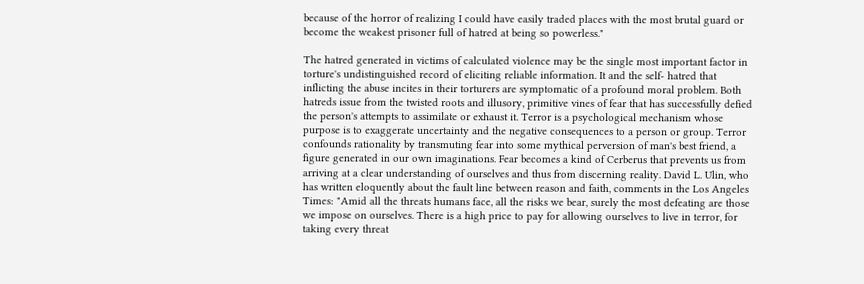because of the horror of realizing I could have easily traded places with the most brutal guard or become the weakest prisoner full of hatred at being so powerless."

The hatred generated in victims of calculated violence may be the single most important factor in torture's undistinguished record of eliciting reliable information. It and the self- hatred that inflicting the abuse incites in their torturers are symptomatic of a profound moral problem. Both hatreds issue from the twisted roots and illusory, primitive vines of fear that has successfully defied the person's attempts to assimilate or exhaust it. Terror is a psychological mechanism whose purpose is to exaggerate uncertainty and the negative consequences to a person or group. Terror confounds rationality by transmuting fear into some mythical perversion of man's best friend, a figure generated in our own imaginations. Fear becomes a kind of Cerberus that prevents us from arriving at a clear understanding of ourselves and thus from discerning reality. David L. Ulin, who has written eloquently about the fault line between reason and faith, comments in the Los Angeles Times: "Amid all the threats humans face, all the risks we bear, surely the most defeating are those we impose on ourselves. There is a high price to pay for allowing ourselves to live in terror, for taking every threat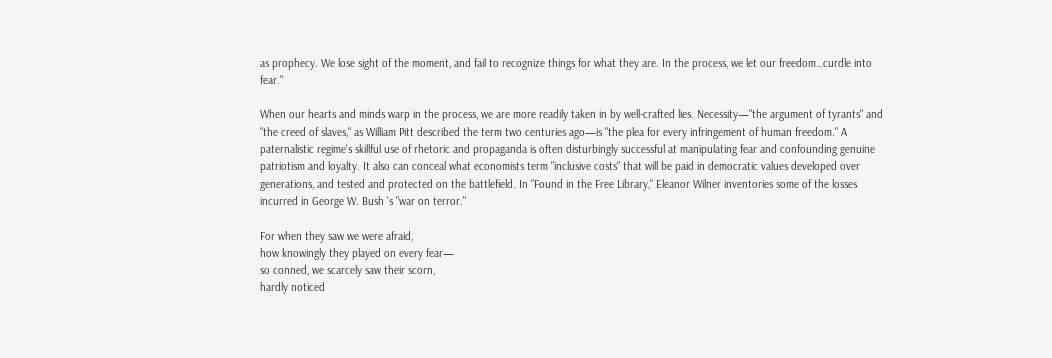as prophecy. We lose sight of the moment, and fail to recognize things for what they are. In the process, we let our freedom…curdle into fear."

When our hearts and minds warp in the process, we are more readily taken in by well-crafted lies. Necessity—"the argument of tyrants" and "the creed of slaves," as William Pitt described the term two centuries ago—is "the plea for every infringement of human freedom." A paternalistic regime's skillful use of rhetoric and propaganda is often disturbingly successful at manipulating fear and confounding genuine patriotism and loyalty. It also can conceal what economists term "inclusive costs" that will be paid in democratic values developed over generations, and tested and protected on the battlefield. In "Found in the Free Library," Eleanor Wilner inventories some of the losses incurred in George W. Bush 's "war on terror."

For when they saw we were afraid,
how knowingly they played on every fear—
so conned, we scarcely saw their scorn,
hardly noticed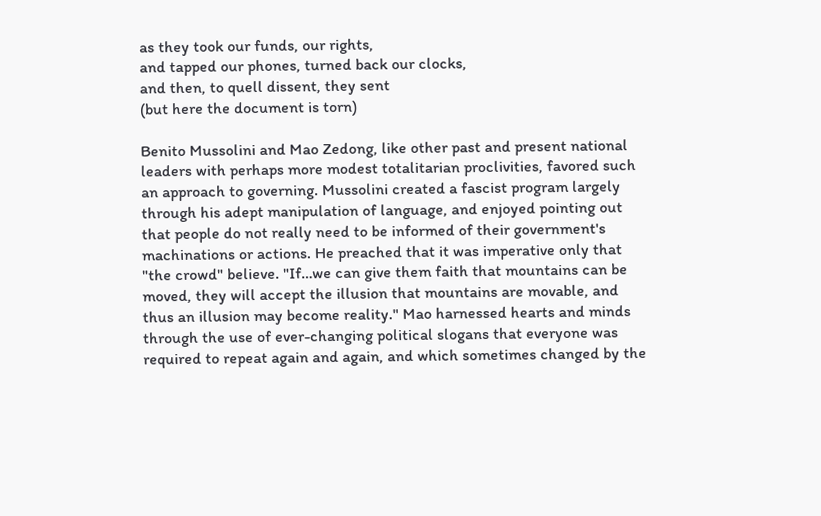as they took our funds, our rights,
and tapped our phones, turned back our clocks,
and then, to quell dissent, they sent
(but here the document is torn)

Benito Mussolini and Mao Zedong, like other past and present national leaders with perhaps more modest totalitarian proclivities, favored such an approach to governing. Mussolini created a fascist program largely through his adept manipulation of language, and enjoyed pointing out that people do not really need to be informed of their government's machinations or actions. He preached that it was imperative only that "the crowd" believe. "If…we can give them faith that mountains can be moved, they will accept the illusion that mountains are movable, and thus an illusion may become reality." Mao harnessed hearts and minds through the use of ever-changing political slogans that everyone was required to repeat again and again, and which sometimes changed by the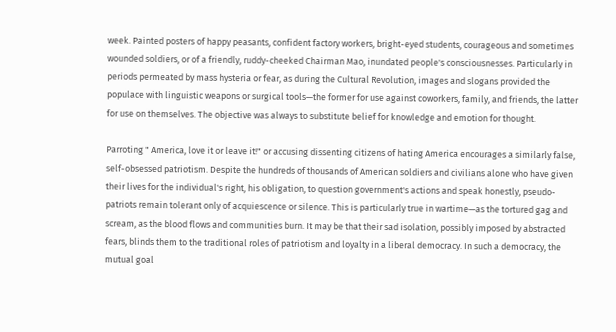week. Painted posters of happy peasants, confident factory workers, bright-eyed students, courageous and sometimes wounded soldiers, or of a friendly, ruddy-cheeked Chairman Mao, inundated people's consciousnesses. Particularly in periods permeated by mass hysteria or fear, as during the Cultural Revolution, images and slogans provided the populace with linguistic weapons or surgical tools—the former for use against coworkers, family, and friends, the latter for use on themselves. The objective was always to substitute belief for knowledge and emotion for thought.

Parroting " America, love it or leave it!" or accusing dissenting citizens of hating America encourages a similarly false, self-obsessed patriotism. Despite the hundreds of thousands of American soldiers and civilians alone who have given their lives for the individual's right, his obligation, to question government's actions and speak honestly, pseudo-patriots remain tolerant only of acquiescence or silence. This is particularly true in wartime—as the tortured gag and scream, as the blood flows and communities burn. It may be that their sad isolation, possibly imposed by abstracted fears, blinds them to the traditional roles of patriotism and loyalty in a liberal democracy. In such a democracy, the mutual goal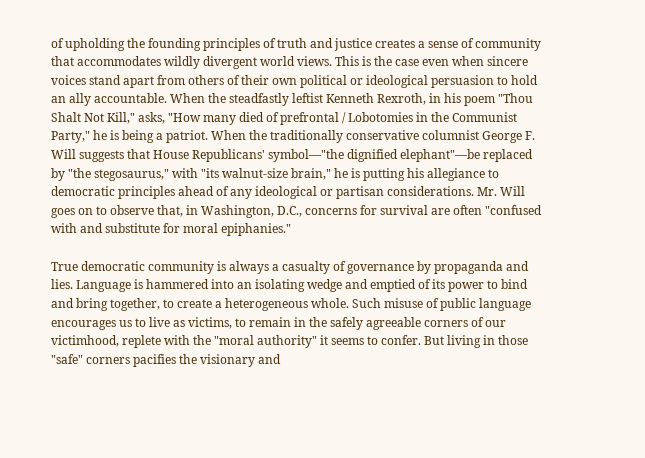of upholding the founding principles of truth and justice creates a sense of community that accommodates wildly divergent world views. This is the case even when sincere voices stand apart from others of their own political or ideological persuasion to hold an ally accountable. When the steadfastly leftist Kenneth Rexroth, in his poem "Thou Shalt Not Kill," asks, "How many died of prefrontal / Lobotomies in the Communist Party," he is being a patriot. When the traditionally conservative columnist George F. Will suggests that House Republicans' symbol—"the dignified elephant"—be replaced by "the stegosaurus," with "its walnut-size brain," he is putting his allegiance to democratic principles ahead of any ideological or partisan considerations. Mr. Will goes on to observe that, in Washington, D.C., concerns for survival are often "confused with and substitute for moral epiphanies."

True democratic community is always a casualty of governance by propaganda and lies. Language is hammered into an isolating wedge and emptied of its power to bind and bring together, to create a heterogeneous whole. Such misuse of public language encourages us to live as victims, to remain in the safely agreeable corners of our victimhood, replete with the "moral authority" it seems to confer. But living in those "safe" corners pacifies the visionary and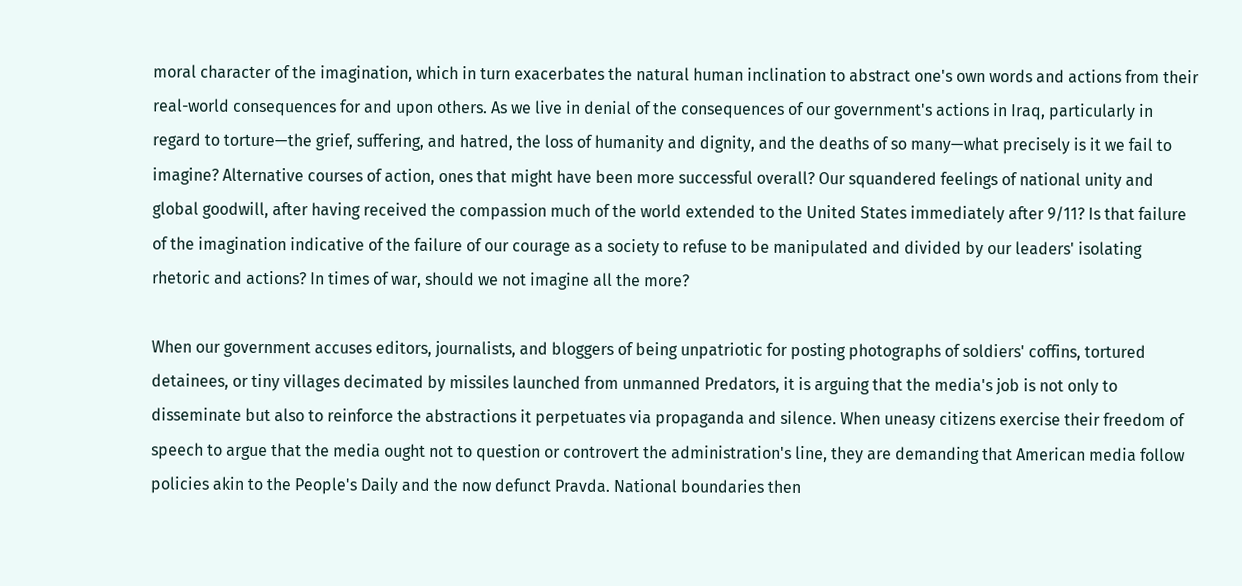moral character of the imagination, which in turn exacerbates the natural human inclination to abstract one's own words and actions from their real-world consequences for and upon others. As we live in denial of the consequences of our government's actions in Iraq, particularly in regard to torture—the grief, suffering, and hatred, the loss of humanity and dignity, and the deaths of so many—what precisely is it we fail to imagine? Alternative courses of action, ones that might have been more successful overall? Our squandered feelings of national unity and global goodwill, after having received the compassion much of the world extended to the United States immediately after 9/11? Is that failure of the imagination indicative of the failure of our courage as a society to refuse to be manipulated and divided by our leaders' isolating rhetoric and actions? In times of war, should we not imagine all the more?

When our government accuses editors, journalists, and bloggers of being unpatriotic for posting photographs of soldiers' coffins, tortured detainees, or tiny villages decimated by missiles launched from unmanned Predators, it is arguing that the media's job is not only to disseminate but also to reinforce the abstractions it perpetuates via propaganda and silence. When uneasy citizens exercise their freedom of speech to argue that the media ought not to question or controvert the administration's line, they are demanding that American media follow policies akin to the People's Daily and the now defunct Pravda. National boundaries then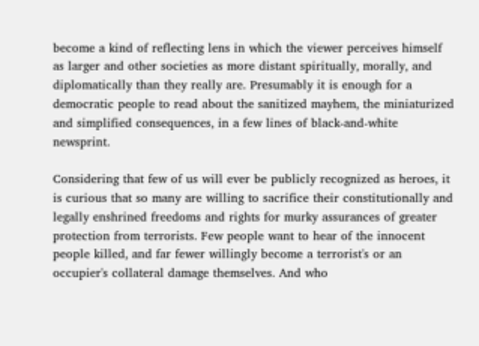become a kind of reflecting lens in which the viewer perceives himself as larger and other societies as more distant spiritually, morally, and diplomatically than they really are. Presumably it is enough for a democratic people to read about the sanitized mayhem, the miniaturized and simplified consequences, in a few lines of black-and-white newsprint.

Considering that few of us will ever be publicly recognized as heroes, it is curious that so many are willing to sacrifice their constitutionally and legally enshrined freedoms and rights for murky assurances of greater protection from terrorists. Few people want to hear of the innocent people killed, and far fewer willingly become a terrorist's or an occupier's collateral damage themselves. And who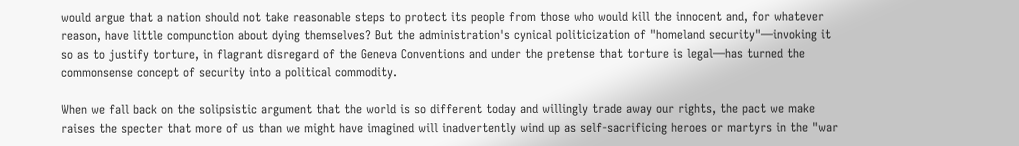would argue that a nation should not take reasonable steps to protect its people from those who would kill the innocent and, for whatever reason, have little compunction about dying themselves? But the administration's cynical politicization of "homeland security"—invoking it so as to justify torture, in flagrant disregard of the Geneva Conventions and under the pretense that torture is legal—has turned the commonsense concept of security into a political commodity.

When we fall back on the solipsistic argument that the world is so different today and willingly trade away our rights, the pact we make raises the specter that more of us than we might have imagined will inadvertently wind up as self-sacrificing heroes or martyrs in the "war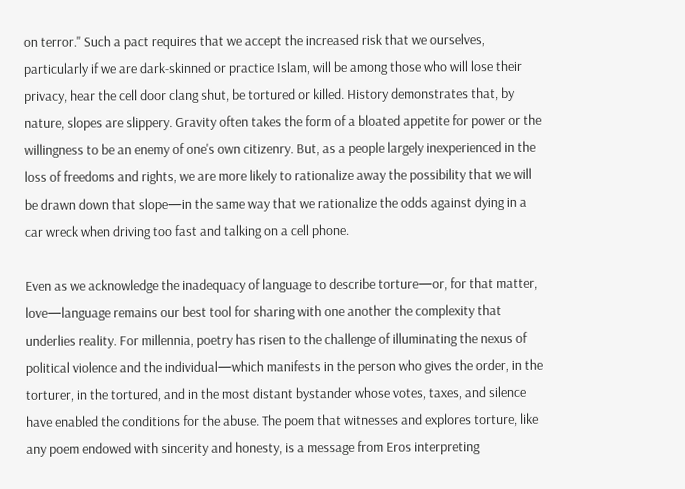on terror." Such a pact requires that we accept the increased risk that we ourselves, particularly if we are dark-skinned or practice Islam, will be among those who will lose their privacy, hear the cell door clang shut, be tortured or killed. History demonstrates that, by nature, slopes are slippery. Gravity often takes the form of a bloated appetite for power or the willingness to be an enemy of one's own citizenry. But, as a people largely inexperienced in the loss of freedoms and rights, we are more likely to rationalize away the possibility that we will be drawn down that slope—in the same way that we rationalize the odds against dying in a car wreck when driving too fast and talking on a cell phone.

Even as we acknowledge the inadequacy of language to describe torture—or, for that matter, love—language remains our best tool for sharing with one another the complexity that underlies reality. For millennia, poetry has risen to the challenge of illuminating the nexus of political violence and the individual—which manifests in the person who gives the order, in the torturer, in the tortured, and in the most distant bystander whose votes, taxes, and silence have enabled the conditions for the abuse. The poem that witnesses and explores torture, like any poem endowed with sincerity and honesty, is a message from Eros interpreting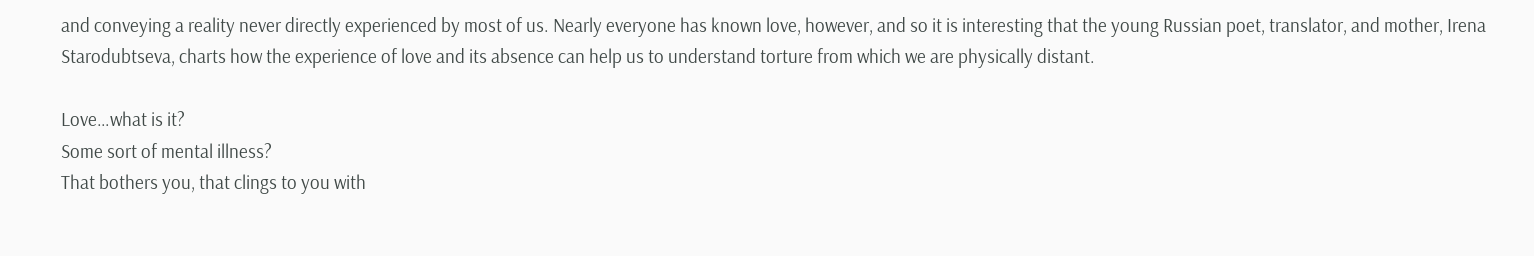and conveying a reality never directly experienced by most of us. Nearly everyone has known love, however, and so it is interesting that the young Russian poet, translator, and mother, Irena Starodubtseva, charts how the experience of love and its absence can help us to understand torture from which we are physically distant.

Love…what is it?
Some sort of mental illness?
That bothers you, that clings to you with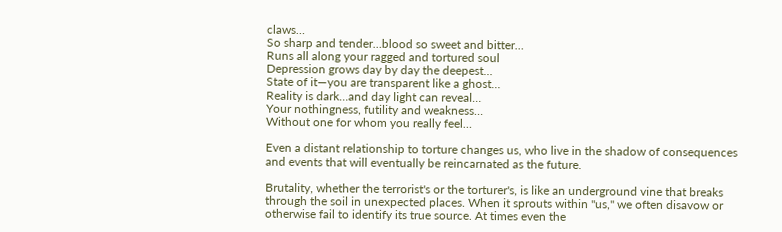claws…
So sharp and tender…blood so sweet and bitter…
Runs all along your ragged and tortured soul
Depression grows day by day the deepest…
State of it—you are transparent like a ghost…
Reality is dark…and day light can reveal…
Your nothingness, futility and weakness…
Without one for whom you really feel…

Even a distant relationship to torture changes us, who live in the shadow of consequences and events that will eventually be reincarnated as the future.

Brutality, whether the terrorist's or the torturer's, is like an underground vine that breaks through the soil in unexpected places. When it sprouts within "us," we often disavow or otherwise fail to identify its true source. At times even the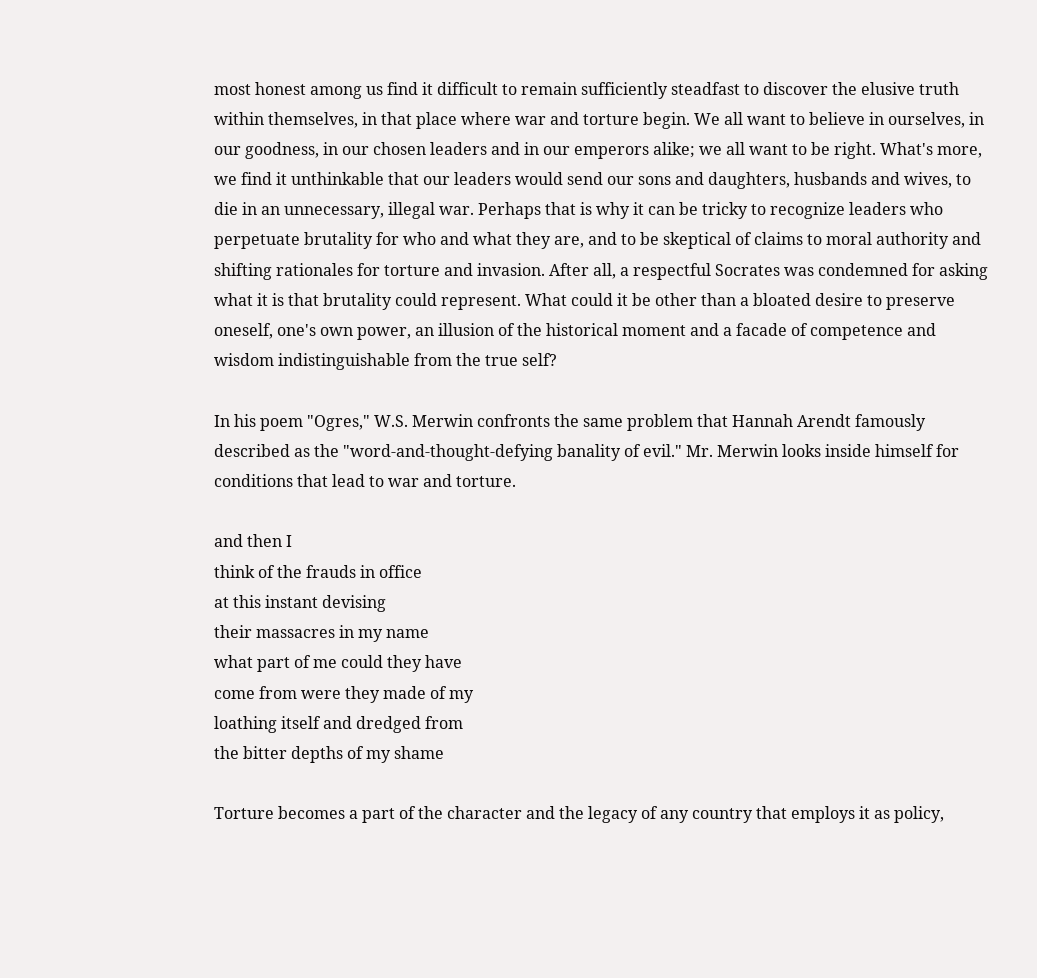most honest among us find it difficult to remain sufficiently steadfast to discover the elusive truth within themselves, in that place where war and torture begin. We all want to believe in ourselves, in our goodness, in our chosen leaders and in our emperors alike; we all want to be right. What's more, we find it unthinkable that our leaders would send our sons and daughters, husbands and wives, to die in an unnecessary, illegal war. Perhaps that is why it can be tricky to recognize leaders who perpetuate brutality for who and what they are, and to be skeptical of claims to moral authority and shifting rationales for torture and invasion. After all, a respectful Socrates was condemned for asking what it is that brutality could represent. What could it be other than a bloated desire to preserve oneself, one's own power, an illusion of the historical moment and a facade of competence and wisdom indistinguishable from the true self?

In his poem "Ogres," W.S. Merwin confronts the same problem that Hannah Arendt famously described as the "word-and-thought-defying banality of evil." Mr. Merwin looks inside himself for conditions that lead to war and torture.

and then I
think of the frauds in office
at this instant devising
their massacres in my name
what part of me could they have
come from were they made of my
loathing itself and dredged from
the bitter depths of my shame

Torture becomes a part of the character and the legacy of any country that employs it as policy,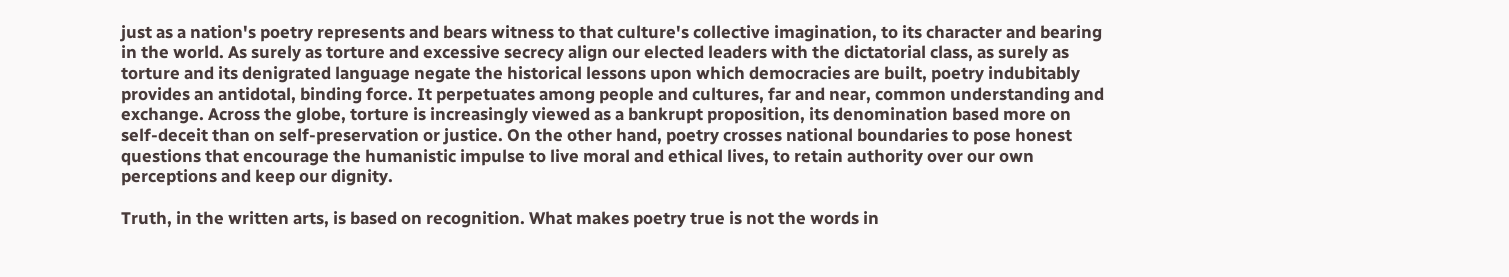just as a nation's poetry represents and bears witness to that culture's collective imagination, to its character and bearing in the world. As surely as torture and excessive secrecy align our elected leaders with the dictatorial class, as surely as torture and its denigrated language negate the historical lessons upon which democracies are built, poetry indubitably provides an antidotal, binding force. It perpetuates among people and cultures, far and near, common understanding and exchange. Across the globe, torture is increasingly viewed as a bankrupt proposition, its denomination based more on self-deceit than on self-preservation or justice. On the other hand, poetry crosses national boundaries to pose honest questions that encourage the humanistic impulse to live moral and ethical lives, to retain authority over our own perceptions and keep our dignity.

Truth, in the written arts, is based on recognition. What makes poetry true is not the words in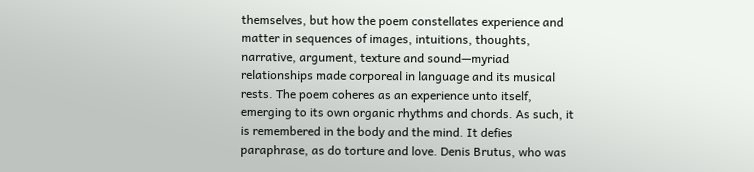themselves, but how the poem constellates experience and matter in sequences of images, intuitions, thoughts, narrative, argument, texture and sound—myriad relationships made corporeal in language and its musical rests. The poem coheres as an experience unto itself, emerging to its own organic rhythms and chords. As such, it is remembered in the body and the mind. It defies paraphrase, as do torture and love. Denis Brutus, who was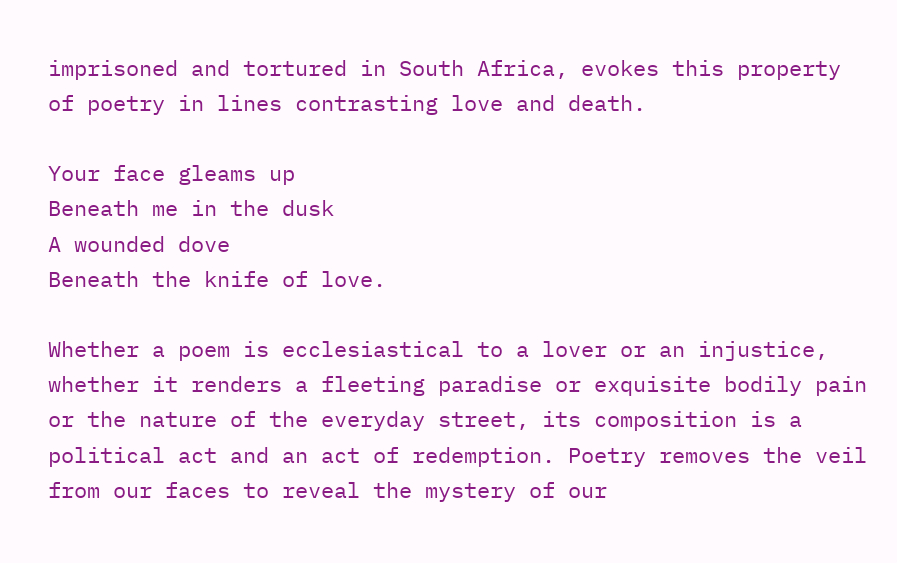imprisoned and tortured in South Africa, evokes this property of poetry in lines contrasting love and death.

Your face gleams up
Beneath me in the dusk
A wounded dove
Beneath the knife of love.

Whether a poem is ecclesiastical to a lover or an injustice, whether it renders a fleeting paradise or exquisite bodily pain or the nature of the everyday street, its composition is a political act and an act of redemption. Poetry removes the veil from our faces to reveal the mystery of our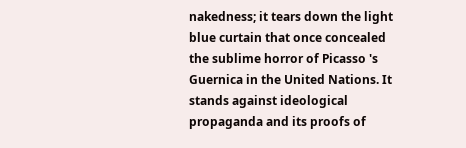nakedness; it tears down the light blue curtain that once concealed the sublime horror of Picasso 's Guernica in the United Nations. It stands against ideological propaganda and its proofs of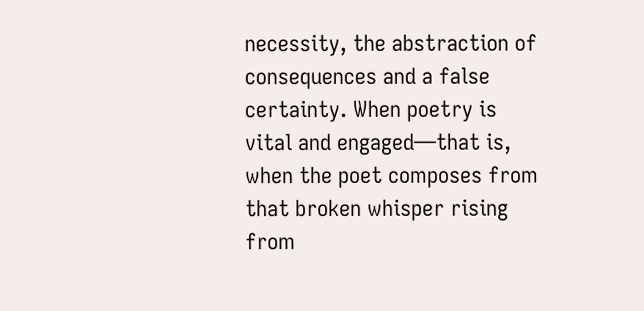necessity, the abstraction of consequences and a false certainty. When poetry is vital and engaged—that is, when the poet composes from that broken whisper rising from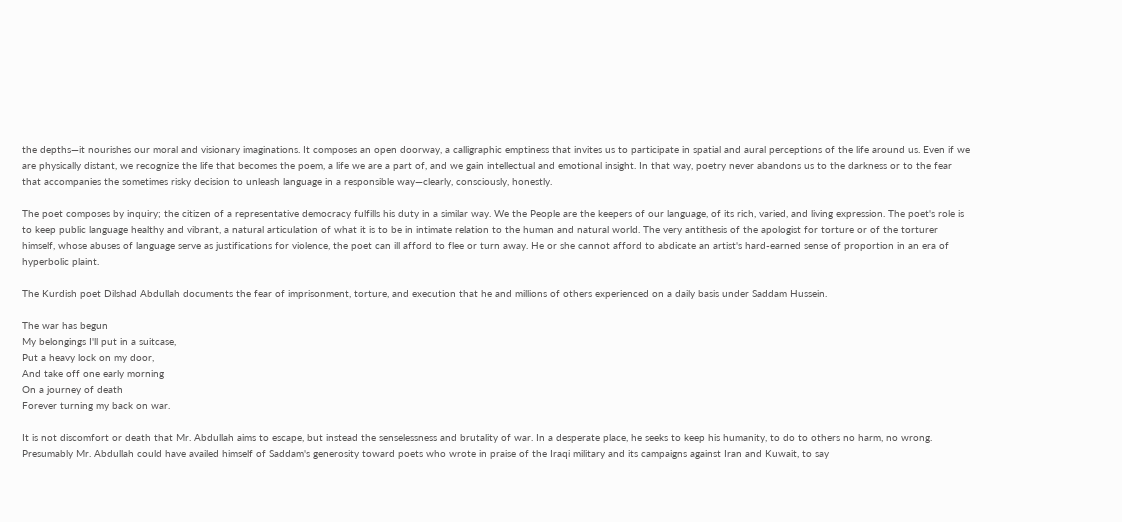the depths—it nourishes our moral and visionary imaginations. It composes an open doorway, a calligraphic emptiness that invites us to participate in spatial and aural perceptions of the life around us. Even if we are physically distant, we recognize the life that becomes the poem, a life we are a part of, and we gain intellectual and emotional insight. In that way, poetry never abandons us to the darkness or to the fear that accompanies the sometimes risky decision to unleash language in a responsible way—clearly, consciously, honestly.

The poet composes by inquiry; the citizen of a representative democracy fulfills his duty in a similar way. We the People are the keepers of our language, of its rich, varied, and living expression. The poet's role is to keep public language healthy and vibrant, a natural articulation of what it is to be in intimate relation to the human and natural world. The very antithesis of the apologist for torture or of the torturer himself, whose abuses of language serve as justifications for violence, the poet can ill afford to flee or turn away. He or she cannot afford to abdicate an artist's hard-earned sense of proportion in an era of hyperbolic plaint.

The Kurdish poet Dilshad Abdullah documents the fear of imprisonment, torture, and execution that he and millions of others experienced on a daily basis under Saddam Hussein.

The war has begun
My belongings I'll put in a suitcase,
Put a heavy lock on my door,
And take off one early morning
On a journey of death
Forever turning my back on war.

It is not discomfort or death that Mr. Abdullah aims to escape, but instead the senselessness and brutality of war. In a desperate place, he seeks to keep his humanity, to do to others no harm, no wrong. Presumably Mr. Abdullah could have availed himself of Saddam's generosity toward poets who wrote in praise of the Iraqi military and its campaigns against Iran and Kuwait, to say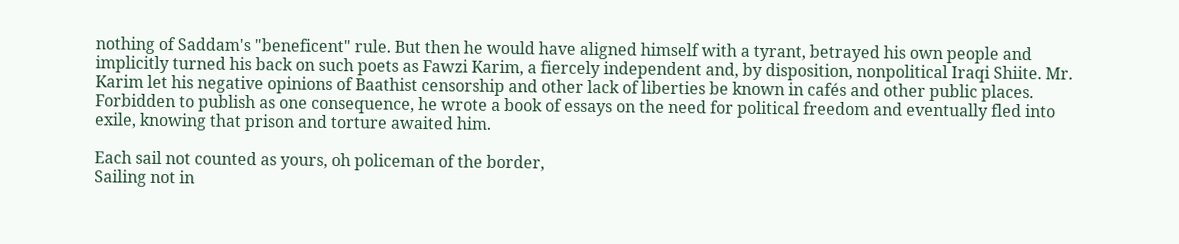nothing of Saddam's "beneficent" rule. But then he would have aligned himself with a tyrant, betrayed his own people and implicitly turned his back on such poets as Fawzi Karim, a fiercely independent and, by disposition, nonpolitical Iraqi Shiite. Mr. Karim let his negative opinions of Baathist censorship and other lack of liberties be known in cafés and other public places. Forbidden to publish as one consequence, he wrote a book of essays on the need for political freedom and eventually fled into exile, knowing that prison and torture awaited him.

Each sail not counted as yours, oh policeman of the border,
Sailing not in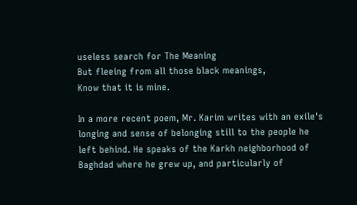useless search for The Meaning
But fleeing from all those black meanings,
Know that it is mine.

In a more recent poem, Mr. Karim writes with an exile's longing and sense of belonging still to the people he left behind. He speaks of the Karkh neighborhood of Baghdad where he grew up, and particularly of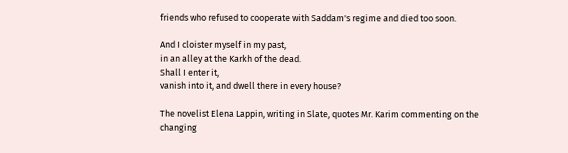friends who refused to cooperate with Saddam's regime and died too soon.

And I cloister myself in my past,
in an alley at the Karkh of the dead.
Shall I enter it,
vanish into it, and dwell there in every house?

The novelist Elena Lappin, writing in Slate, quotes Mr. Karim commenting on the changing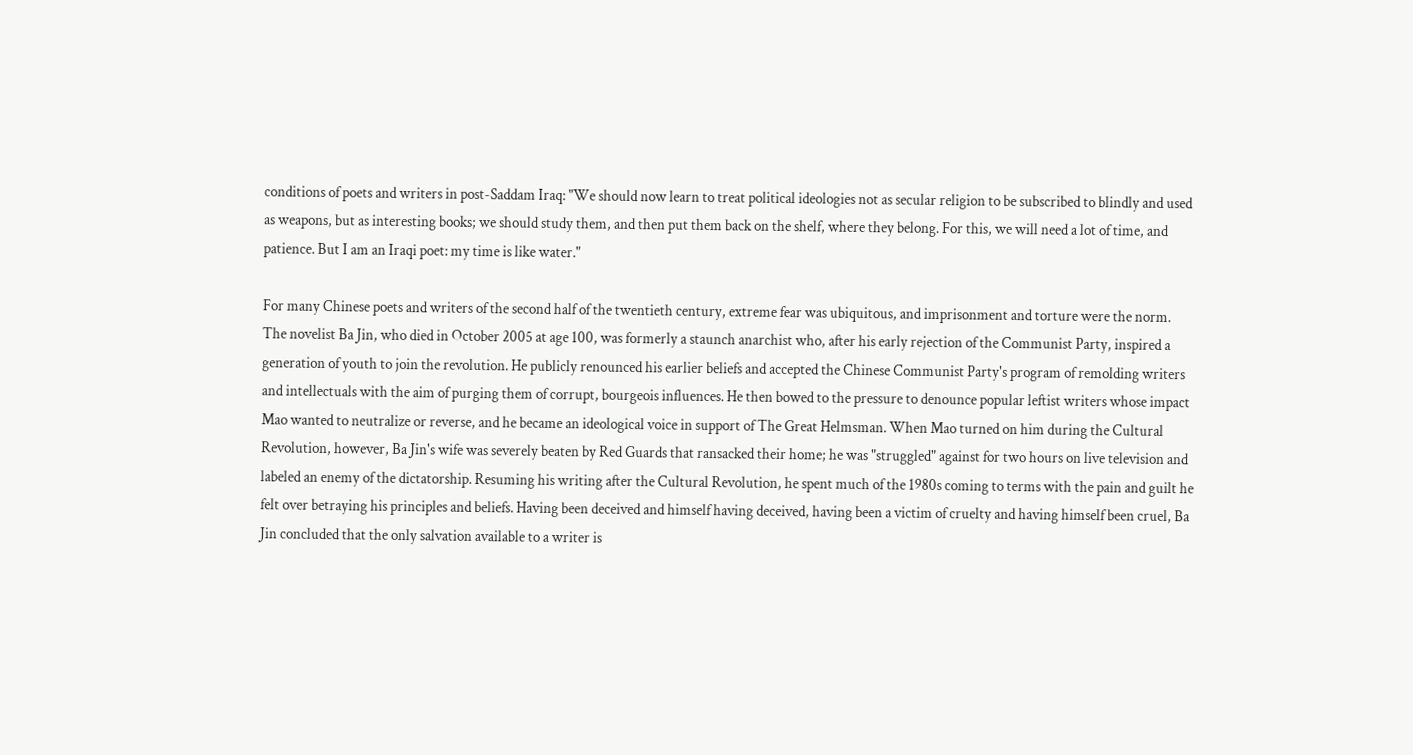conditions of poets and writers in post-Saddam Iraq: "We should now learn to treat political ideologies not as secular religion to be subscribed to blindly and used as weapons, but as interesting books; we should study them, and then put them back on the shelf, where they belong. For this, we will need a lot of time, and patience. But I am an Iraqi poet: my time is like water."

For many Chinese poets and writers of the second half of the twentieth century, extreme fear was ubiquitous, and imprisonment and torture were the norm. The novelist Ba Jin, who died in October 2005 at age 100, was formerly a staunch anarchist who, after his early rejection of the Communist Party, inspired a generation of youth to join the revolution. He publicly renounced his earlier beliefs and accepted the Chinese Communist Party's program of remolding writers and intellectuals with the aim of purging them of corrupt, bourgeois influences. He then bowed to the pressure to denounce popular leftist writers whose impact Mao wanted to neutralize or reverse, and he became an ideological voice in support of The Great Helmsman. When Mao turned on him during the Cultural Revolution, however, Ba Jin's wife was severely beaten by Red Guards that ransacked their home; he was "struggled" against for two hours on live television and labeled an enemy of the dictatorship. Resuming his writing after the Cultural Revolution, he spent much of the 1980s coming to terms with the pain and guilt he felt over betraying his principles and beliefs. Having been deceived and himself having deceived, having been a victim of cruelty and having himself been cruel, Ba Jin concluded that the only salvation available to a writer is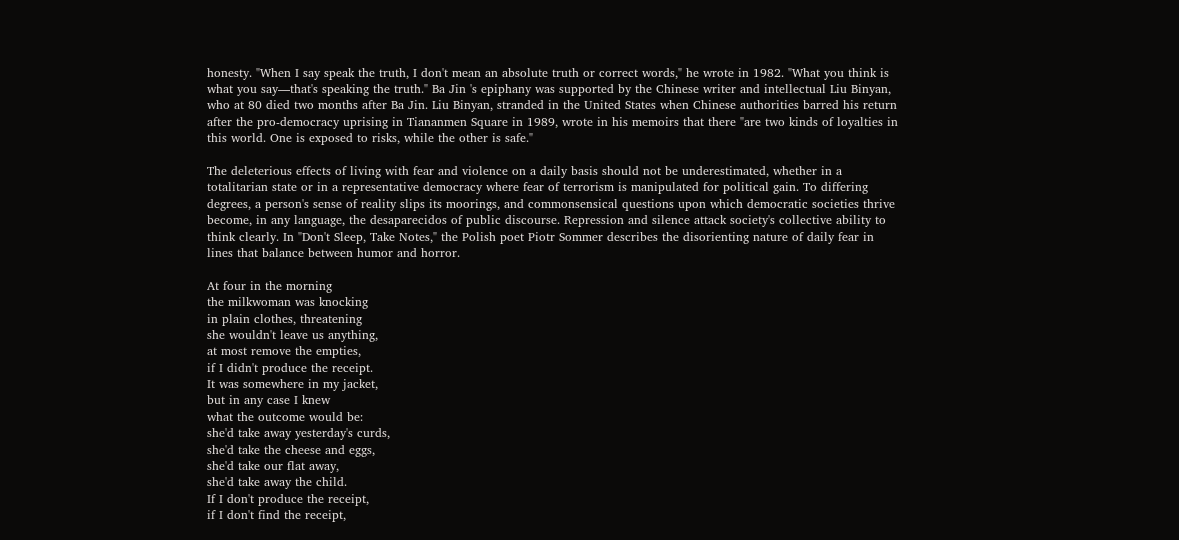honesty. "When I say speak the truth, I don't mean an absolute truth or correct words," he wrote in 1982. "What you think is what you say—that's speaking the truth." Ba Jin 's epiphany was supported by the Chinese writer and intellectual Liu Binyan, who at 80 died two months after Ba Jin. Liu Binyan, stranded in the United States when Chinese authorities barred his return after the pro-democracy uprising in Tiananmen Square in 1989, wrote in his memoirs that there "are two kinds of loyalties in this world. One is exposed to risks, while the other is safe."

The deleterious effects of living with fear and violence on a daily basis should not be underestimated, whether in a totalitarian state or in a representative democracy where fear of terrorism is manipulated for political gain. To differing degrees, a person's sense of reality slips its moorings, and commonsensical questions upon which democratic societies thrive become, in any language, the desaparecidos of public discourse. Repression and silence attack society's collective ability to think clearly. In "Don't Sleep, Take Notes," the Polish poet Piotr Sommer describes the disorienting nature of daily fear in lines that balance between humor and horror.

At four in the morning
the milkwoman was knocking
in plain clothes, threatening
she wouldn't leave us anything,
at most remove the empties,
if I didn't produce the receipt.
It was somewhere in my jacket,
but in any case I knew
what the outcome would be:
she'd take away yesterday's curds,
she'd take the cheese and eggs,
she'd take our flat away,
she'd take away the child.
If I don't produce the receipt,
if I don't find the receipt,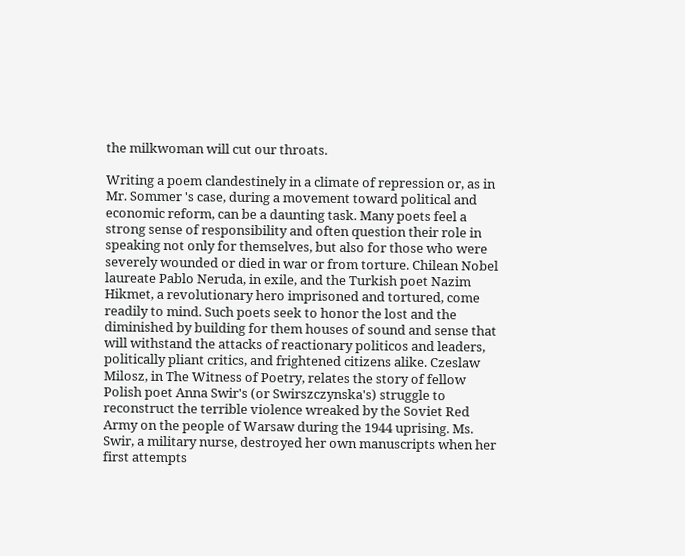the milkwoman will cut our throats.

Writing a poem clandestinely in a climate of repression or, as in Mr. Sommer 's case, during a movement toward political and economic reform, can be a daunting task. Many poets feel a strong sense of responsibility and often question their role in speaking not only for themselves, but also for those who were severely wounded or died in war or from torture. Chilean Nobel laureate Pablo Neruda, in exile, and the Turkish poet Nazim Hikmet, a revolutionary hero imprisoned and tortured, come readily to mind. Such poets seek to honor the lost and the diminished by building for them houses of sound and sense that will withstand the attacks of reactionary politicos and leaders, politically pliant critics, and frightened citizens alike. Czeslaw Milosz, in The Witness of Poetry, relates the story of fellow Polish poet Anna Swir's (or Swirszczynska's) struggle to reconstruct the terrible violence wreaked by the Soviet Red Army on the people of Warsaw during the 1944 uprising. Ms. Swir, a military nurse, destroyed her own manuscripts when her first attempts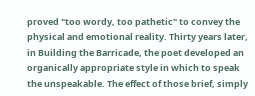proved "too wordy, too pathetic" to convey the physical and emotional reality. Thirty years later, in Building the Barricade, the poet developed an organically appropriate style in which to speak the unspeakable. The effect of those brief, simply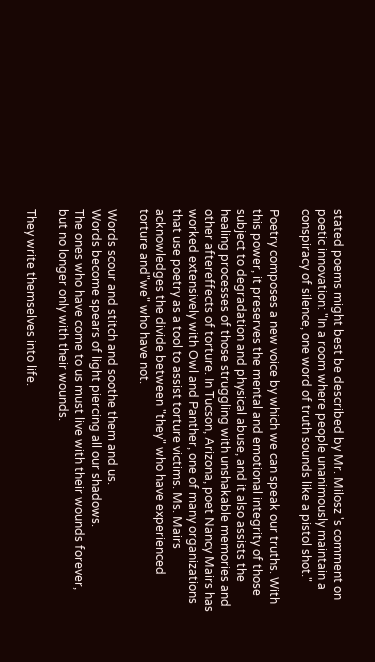stated poems might best be described by Mr. Milosz 's comment on poetic innovation: "In a room where people unanimously maintain a conspiracy of silence, one word of truth sounds like a pistol shot."

Poetry composes a new voice by which we can speak our truths. With this power, it preserves the mental and emotional integrity of those subject to degradation and physical abuse, and it also assists the healing processes of those struggling with unshakable memories and other aftereffects of torture. In Tucson, Arizona, poet Nancy Mairs has worked extensively with Owl and Panther, one of many organizations that use poetry as a tool to assist torture victims. Ms. Mairs acknowledges the divide between "they" who have experienced torture and"we" who have not.

Words scour and stitch and soothe them and us.
Words become spears of light piercing all our shadows.
The ones who have come to us must live with their wounds forever,
but no longer only with their wounds.

They write themselves into life.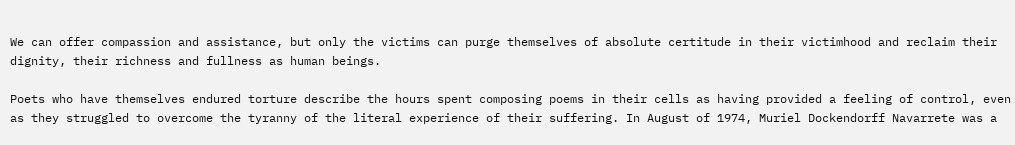We can offer compassion and assistance, but only the victims can purge themselves of absolute certitude in their victimhood and reclaim their dignity, their richness and fullness as human beings.

Poets who have themselves endured torture describe the hours spent composing poems in their cells as having provided a feeling of control, even as they struggled to overcome the tyranny of the literal experience of their suffering. In August of 1974, Muriel Dockendorff Navarrete was a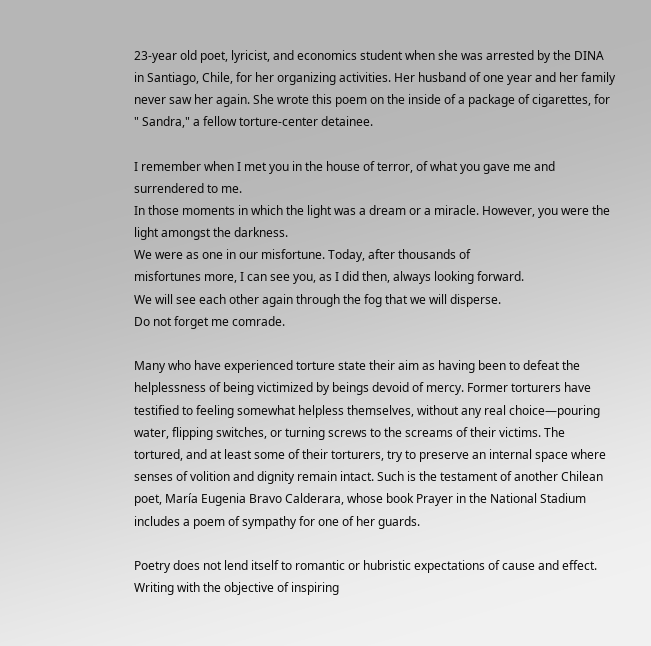23-year old poet, lyricist, and economics student when she was arrested by the DINA in Santiago, Chile, for her organizing activities. Her husband of one year and her family never saw her again. She wrote this poem on the inside of a package of cigarettes, for " Sandra," a fellow torture-center detainee.

I remember when I met you in the house of terror, of what you gave me and surrendered to me.
In those moments in which the light was a dream or a miracle. However, you were the light amongst the darkness.
We were as one in our misfortune. Today, after thousands of
misfortunes more, I can see you, as I did then, always looking forward.
We will see each other again through the fog that we will disperse.
Do not forget me comrade.

Many who have experienced torture state their aim as having been to defeat the helplessness of being victimized by beings devoid of mercy. Former torturers have testified to feeling somewhat helpless themselves, without any real choice—pouring water, flipping switches, or turning screws to the screams of their victims. The tortured, and at least some of their torturers, try to preserve an internal space where senses of volition and dignity remain intact. Such is the testament of another Chilean poet, María Eugenia Bravo Calderara, whose book Prayer in the National Stadium includes a poem of sympathy for one of her guards.

Poetry does not lend itself to romantic or hubristic expectations of cause and effect. Writing with the objective of inspiring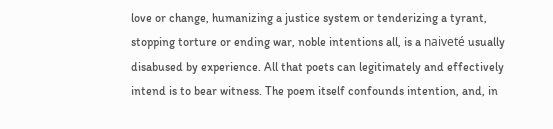love or change, humanizing a justice system or tenderizing a tyrant, stopping torture or ending war, noble intentions all, is a naiveté usually disabused by experience. All that poets can legitimately and effectively intend is to bear witness. The poem itself confounds intention, and, in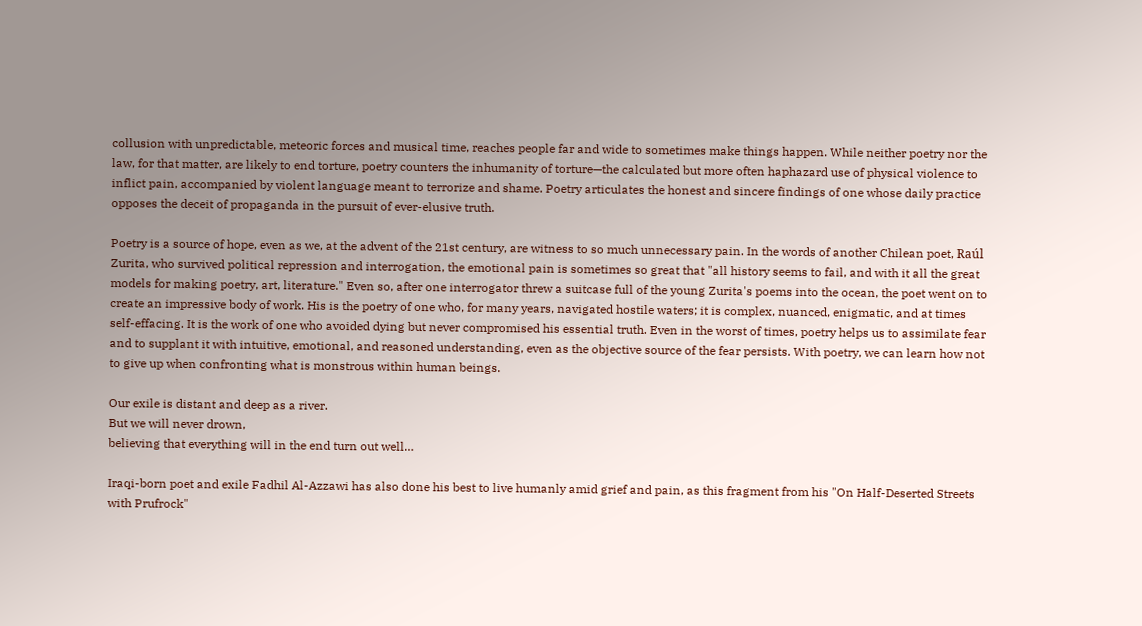collusion with unpredictable, meteoric forces and musical time, reaches people far and wide to sometimes make things happen. While neither poetry nor the law, for that matter, are likely to end torture, poetry counters the inhumanity of torture—the calculated but more often haphazard use of physical violence to inflict pain, accompanied by violent language meant to terrorize and shame. Poetry articulates the honest and sincere findings of one whose daily practice opposes the deceit of propaganda in the pursuit of ever-elusive truth.

Poetry is a source of hope, even as we, at the advent of the 21st century, are witness to so much unnecessary pain. In the words of another Chilean poet, Raúl Zurita, who survived political repression and interrogation, the emotional pain is sometimes so great that "all history seems to fail, and with it all the great models for making poetry, art, literature." Even so, after one interrogator threw a suitcase full of the young Zurita's poems into the ocean, the poet went on to create an impressive body of work. His is the poetry of one who, for many years, navigated hostile waters; it is complex, nuanced, enigmatic, and at times self-effacing. It is the work of one who avoided dying but never compromised his essential truth. Even in the worst of times, poetry helps us to assimilate fear and to supplant it with intuitive, emotional, and reasoned understanding, even as the objective source of the fear persists. With poetry, we can learn how not to give up when confronting what is monstrous within human beings.

Our exile is distant and deep as a river.
But we will never drown,
believing that everything will in the end turn out well…

Iraqi-born poet and exile Fadhil Al-Azzawi has also done his best to live humanly amid grief and pain, as this fragment from his "On Half-Deserted Streets with Prufrock"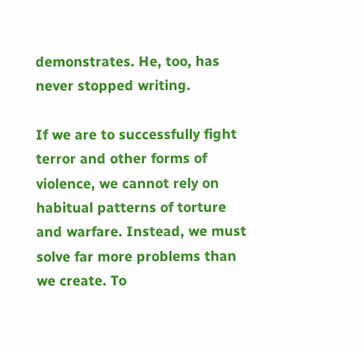demonstrates. He, too, has never stopped writing.

If we are to successfully fight terror and other forms of violence, we cannot rely on habitual patterns of torture and warfare. Instead, we must solve far more problems than we create. To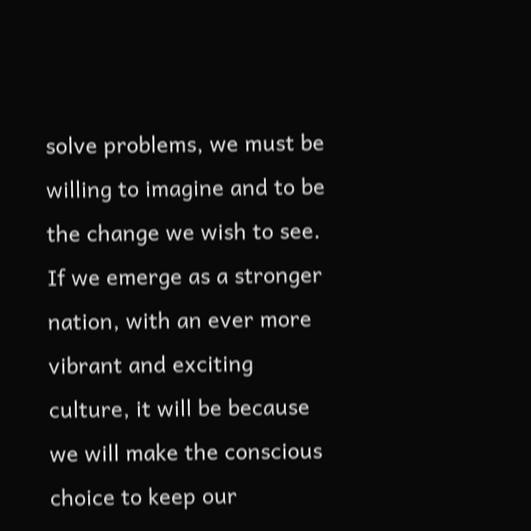solve problems, we must be willing to imagine and to be the change we wish to see. If we emerge as a stronger nation, with an ever more vibrant and exciting culture, it will be because we will make the conscious choice to keep our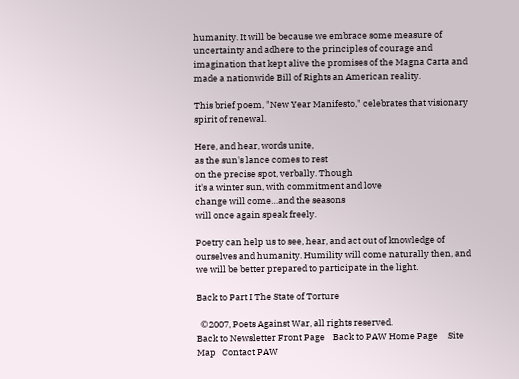humanity. It will be because we embrace some measure of uncertainty and adhere to the principles of courage and imagination that kept alive the promises of the Magna Carta and made a nationwide Bill of Rights an American reality.

This brief poem, "New Year Manifesto," celebrates that visionary spirit of renewal.

Here, and hear, words unite,
as the sun's lance comes to rest
on the precise spot, verbally. Though
it's a winter sun, with commitment and love
change will come…and the seasons
will once again speak freely.

Poetry can help us to see, hear, and act out of knowledge of ourselves and humanity. Humility will come naturally then, and we will be better prepared to participate in the light.

Back to Part I The State of Torture

  ©2007, Poets Against War, all rights reserved.
Back to Newsletter Front Page    Back to PAW Home Page     Site Map   Contact PAW